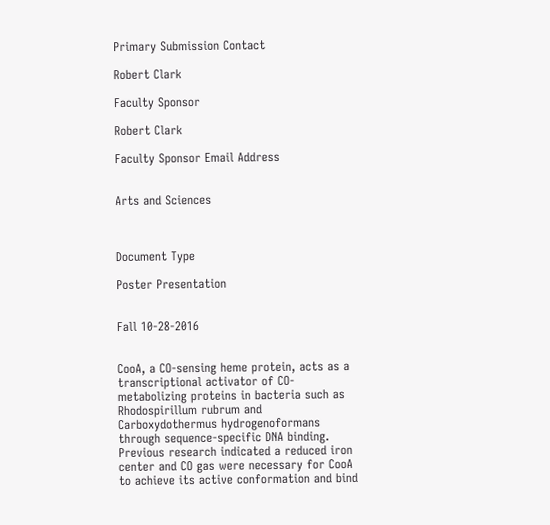Primary Submission Contact

Robert Clark

Faculty Sponsor

Robert Clark

Faculty Sponsor Email Address


Arts and Sciences



Document Type

Poster Presentation


Fall 10-28-2016


CooA, a CO-sensing heme protein, acts as a transcriptional activator of CO-metabolizing proteins in bacteria such as Rhodospirillum rubrum and Carboxydothermus hydrogenoformans through sequence-specific DNA binding. Previous research indicated a reduced iron center and CO gas were necessary for CooA to achieve its active conformation and bind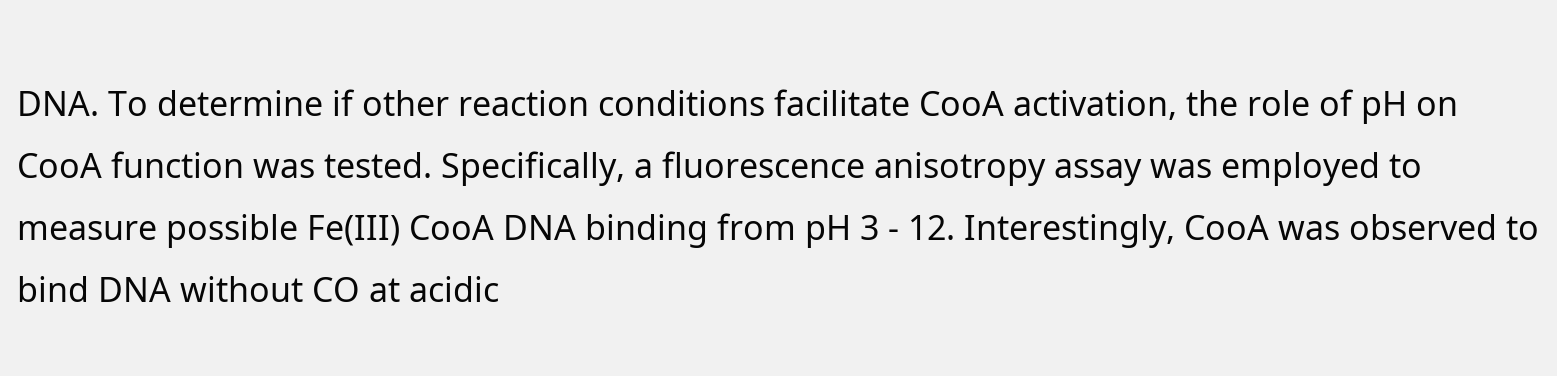DNA. To determine if other reaction conditions facilitate CooA activation, the role of pH on CooA function was tested. Specifically, a fluorescence anisotropy assay was employed to measure possible Fe(III) CooA DNA binding from pH 3 - 12. Interestingly, CooA was observed to bind DNA without CO at acidic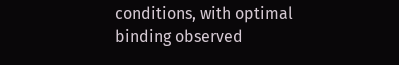conditions, with optimal binding observed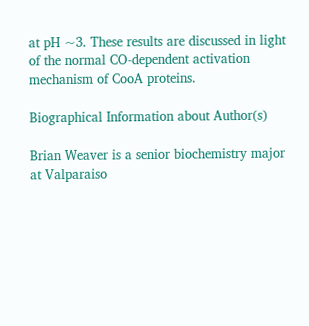at pH ~3. These results are discussed in light of the normal CO-dependent activation mechanism of CooA proteins.

Biographical Information about Author(s)

Brian Weaver is a senior biochemistry major at Valparaiso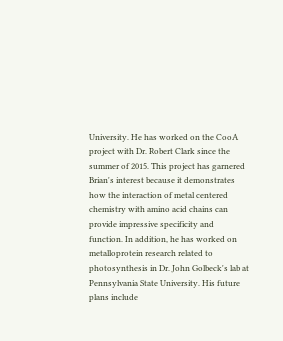University. He has worked on the CooA project with Dr. Robert Clark since the summer of 2015. This project has garnered Brian's interest because it demonstrates how the interaction of metal centered chemistry with amino acid chains can provide impressive specificity and function. In addition, he has worked on metalloprotein research related to photosynthesis in Dr. John Golbeck's lab at Pennsylvania State University. His future plans include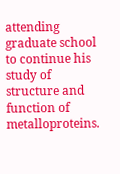attending graduate school to continue his study of structure and function of metalloproteins.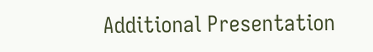Additional Presentation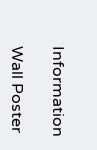Information

Wall Poster